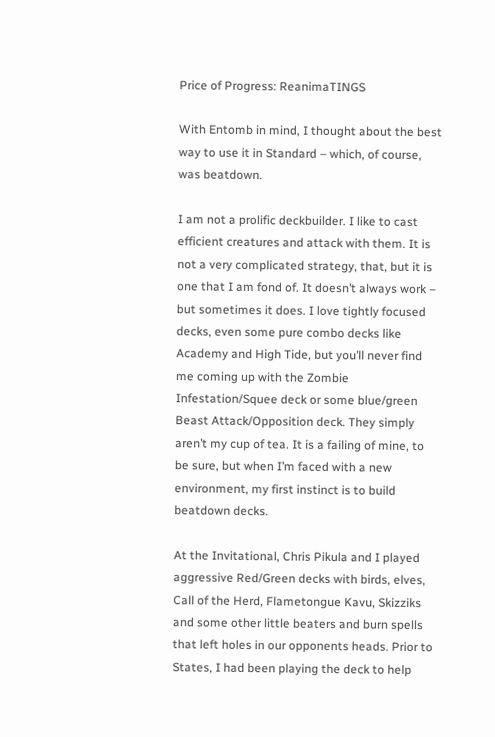Price of Progress: ReanimaTINGS

With Entomb in mind, I thought about the best way to use it in Standard – which, of course, was beatdown.

I am not a prolific deckbuilder. I like to cast efficient creatures and attack with them. It is not a very complicated strategy, that, but it is one that I am fond of. It doesn’t always work – but sometimes it does. I love tightly focused decks, even some pure combo decks like Academy and High Tide, but you’ll never find me coming up with the Zombie Infestation/Squee deck or some blue/green Beast Attack/Opposition deck. They simply aren’t my cup of tea. It is a failing of mine, to be sure, but when I’m faced with a new environment, my first instinct is to build beatdown decks.

At the Invitational, Chris Pikula and I played aggressive Red/Green decks with birds, elves, Call of the Herd, Flametongue Kavu, Skizziks and some other little beaters and burn spells that left holes in our opponents heads. Prior to States, I had been playing the deck to help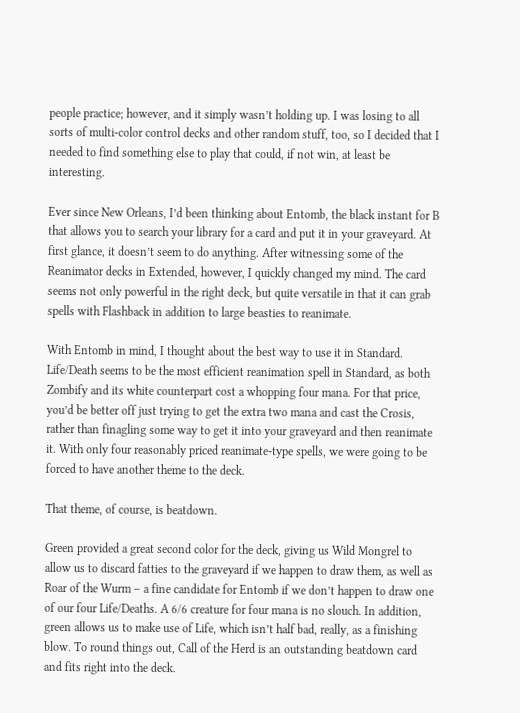people practice; however, and it simply wasn’t holding up. I was losing to all sorts of multi-color control decks and other random stuff, too, so I decided that I needed to find something else to play that could, if not win, at least be interesting.

Ever since New Orleans, I’d been thinking about Entomb, the black instant for B that allows you to search your library for a card and put it in your graveyard. At first glance, it doesn’t seem to do anything. After witnessing some of the Reanimator decks in Extended, however, I quickly changed my mind. The card seems not only powerful in the right deck, but quite versatile in that it can grab spells with Flashback in addition to large beasties to reanimate.

With Entomb in mind, I thought about the best way to use it in Standard. Life/Death seems to be the most efficient reanimation spell in Standard, as both Zombify and its white counterpart cost a whopping four mana. For that price, you’d be better off just trying to get the extra two mana and cast the Crosis, rather than finagling some way to get it into your graveyard and then reanimate it. With only four reasonably priced reanimate-type spells, we were going to be forced to have another theme to the deck.

That theme, of course, is beatdown.

Green provided a great second color for the deck, giving us Wild Mongrel to allow us to discard fatties to the graveyard if we happen to draw them, as well as Roar of the Wurm – a fine candidate for Entomb if we don’t happen to draw one of our four Life/Deaths. A 6/6 creature for four mana is no slouch. In addition, green allows us to make use of Life, which isn’t half bad, really, as a finishing blow. To round things out, Call of the Herd is an outstanding beatdown card and fits right into the deck.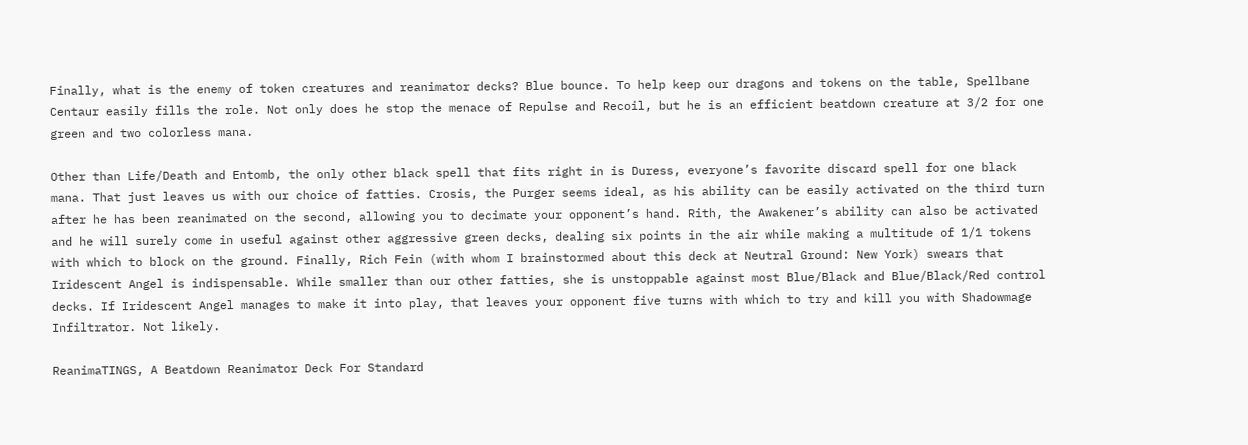Finally, what is the enemy of token creatures and reanimator decks? Blue bounce. To help keep our dragons and tokens on the table, Spellbane Centaur easily fills the role. Not only does he stop the menace of Repulse and Recoil, but he is an efficient beatdown creature at 3/2 for one green and two colorless mana.

Other than Life/Death and Entomb, the only other black spell that fits right in is Duress, everyone’s favorite discard spell for one black mana. That just leaves us with our choice of fatties. Crosis, the Purger seems ideal, as his ability can be easily activated on the third turn after he has been reanimated on the second, allowing you to decimate your opponent’s hand. Rith, the Awakener’s ability can also be activated and he will surely come in useful against other aggressive green decks, dealing six points in the air while making a multitude of 1/1 tokens with which to block on the ground. Finally, Rich Fein (with whom I brainstormed about this deck at Neutral Ground: New York) swears that Iridescent Angel is indispensable. While smaller than our other fatties, she is unstoppable against most Blue/Black and Blue/Black/Red control decks. If Iridescent Angel manages to make it into play, that leaves your opponent five turns with which to try and kill you with Shadowmage Infiltrator. Not likely.

ReanimaTINGS, A Beatdown Reanimator Deck For Standard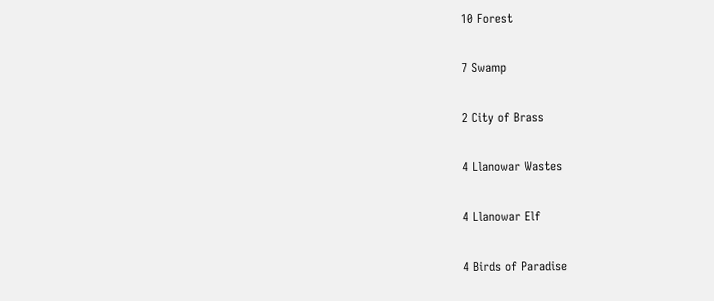10 Forest

7 Swamp

2 City of Brass

4 Llanowar Wastes

4 Llanowar Elf

4 Birds of Paradise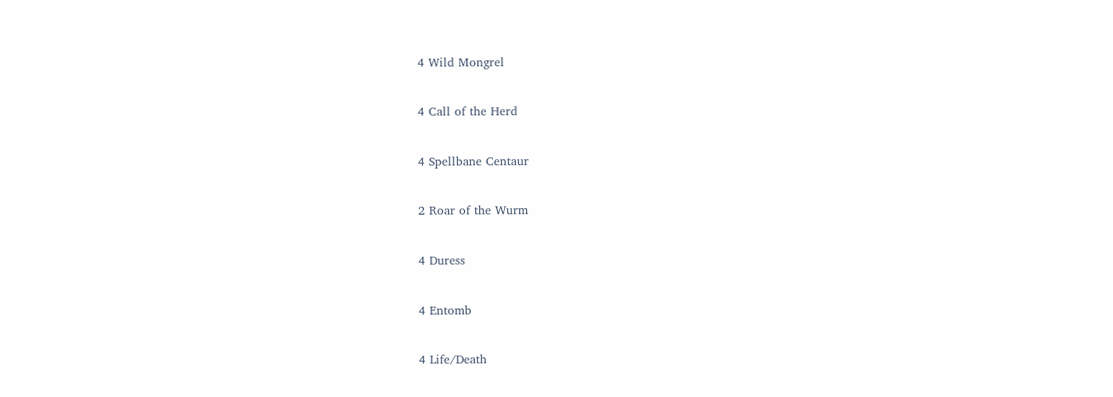4 Wild Mongrel

4 Call of the Herd

4 Spellbane Centaur

2 Roar of the Wurm

4 Duress

4 Entomb

4 Life/Death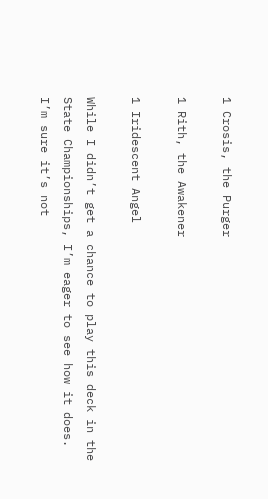1 Crosis, the Purger

1 Rith, the Awakener

1 Iridescent Angel

While I didn’t get a chance to play this deck in the State Championships, I’m eager to see how it does. I’m sure it’s not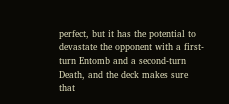perfect, but it has the potential to devastate the opponent with a first-turn Entomb and a second-turn Death, and the deck makes sure that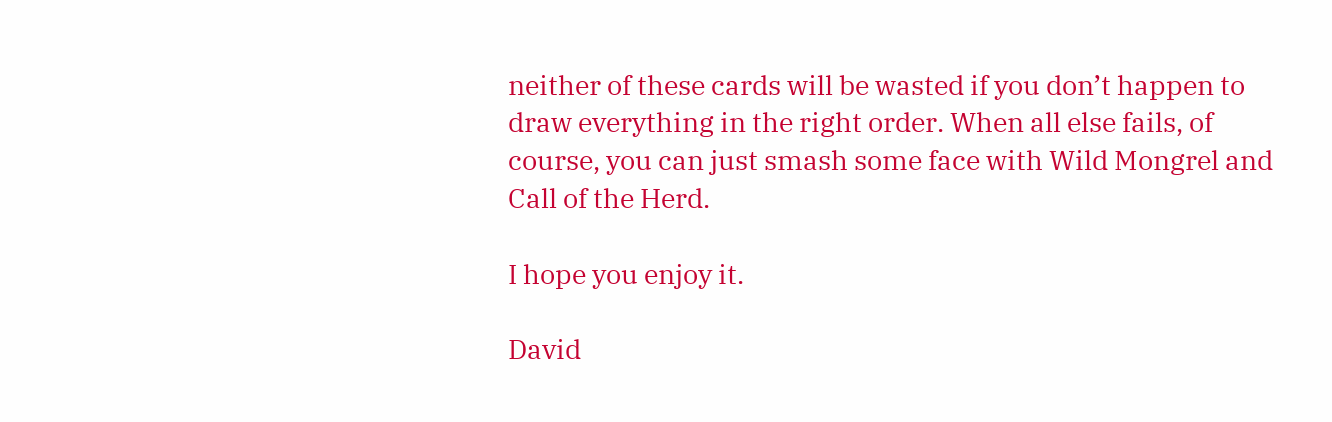neither of these cards will be wasted if you don’t happen to draw everything in the right order. When all else fails, of course, you can just smash some face with Wild Mongrel and Call of the Herd.

I hope you enjoy it.

David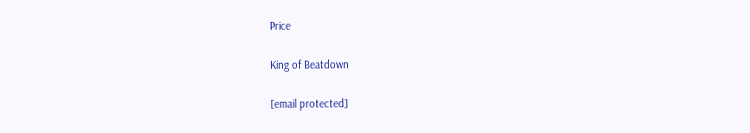Price

King of Beatdown

[email protected]